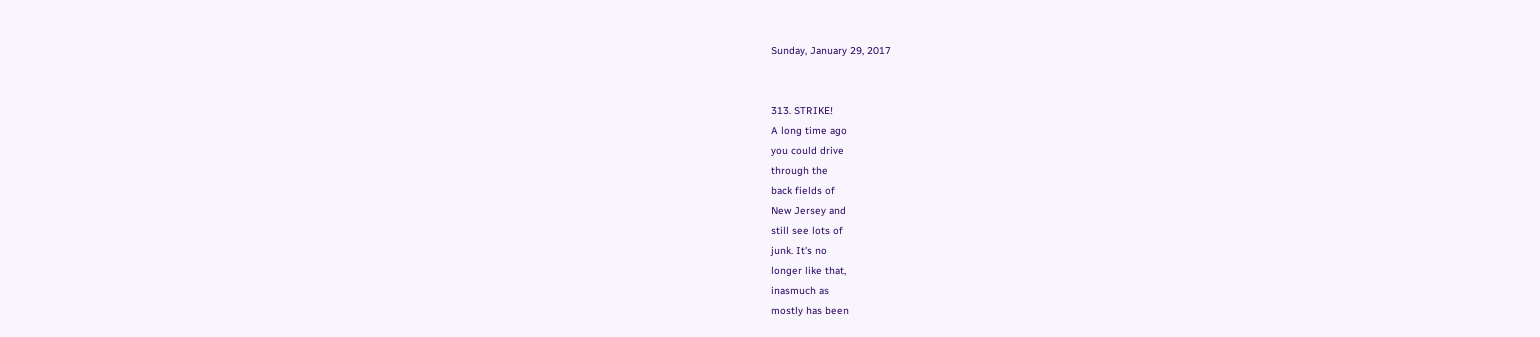Sunday, January 29, 2017


313. STRIKE!
A long time ago
you could drive
through the
back fields of
New Jersey and
still see lots of
junk. It's no
longer like that,
inasmuch as
mostly has been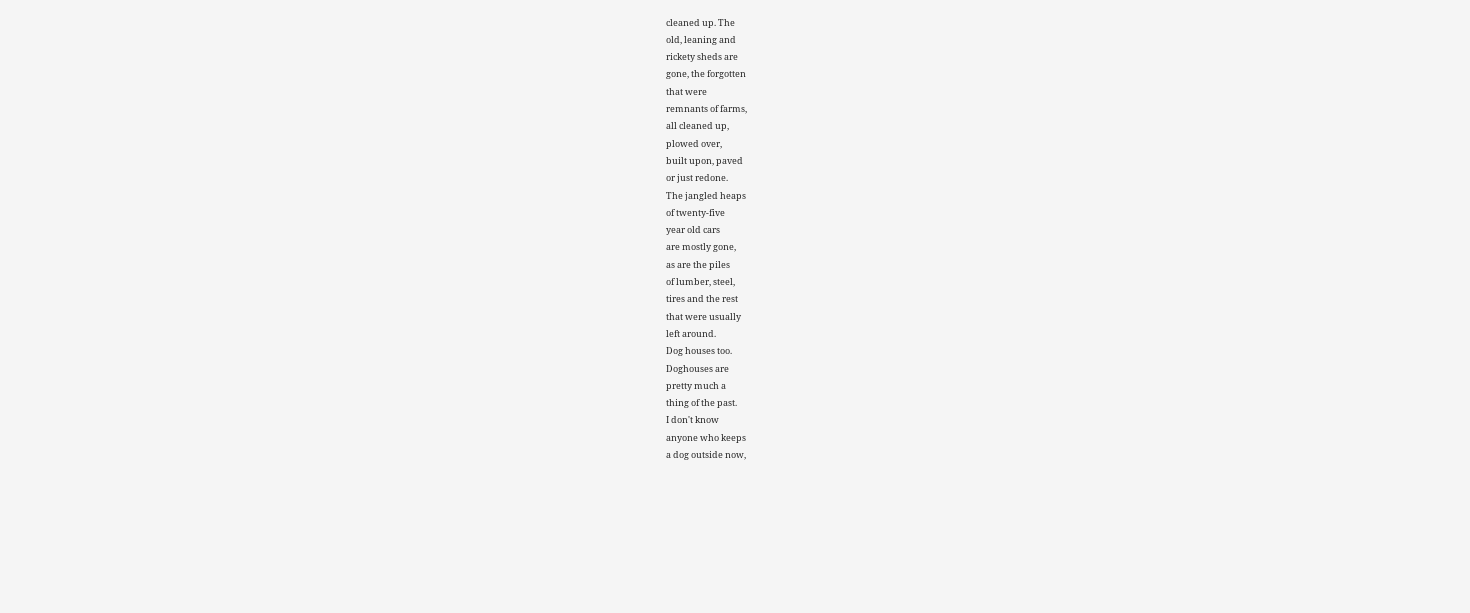cleaned up. The
old, leaning and
rickety sheds are
gone, the forgotten
that were
remnants of farms,
all cleaned up,
plowed over,
built upon, paved
or just redone.
The jangled heaps
of twenty-five
year old cars
are mostly gone,
as are the piles
of lumber, steel,
tires and the rest
that were usually
left around.
Dog houses too.
Doghouses are
pretty much a
thing of the past.
I don't know
anyone who keeps
a dog outside now,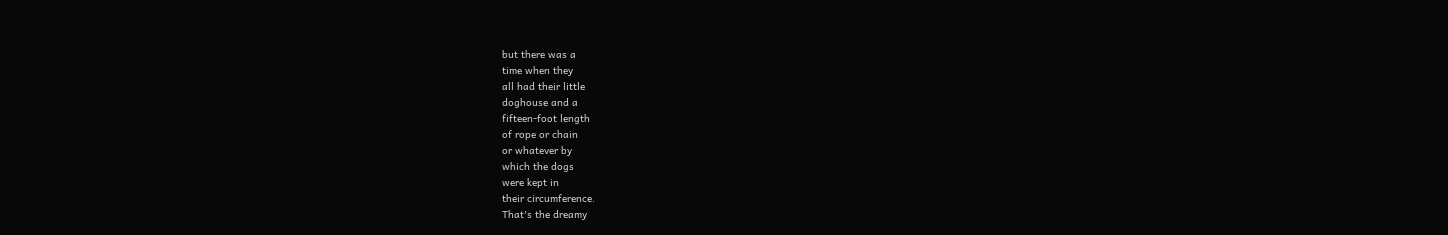but there was a
time when they
all had their little
doghouse and a
fifteen-foot length
of rope or chain
or whatever by
which the dogs
were kept in
their circumference.
That's the dreamy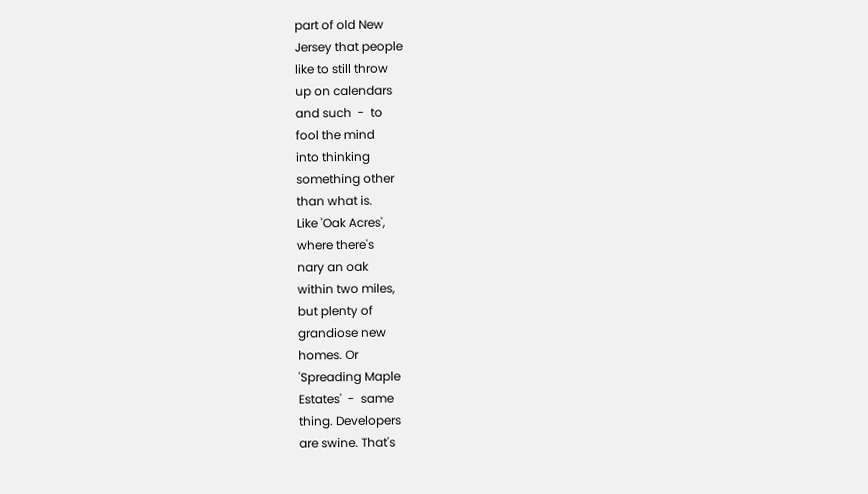part of old New
Jersey that people
like to still throw
up on calendars
and such  -  to
fool the mind
into thinking
something other
than what is.
Like 'Oak Acres',
where there's
nary an oak
within two miles,
but plenty of
grandiose new
homes. Or
'Spreading Maple
Estates'  -  same
thing. Developers
are swine. That's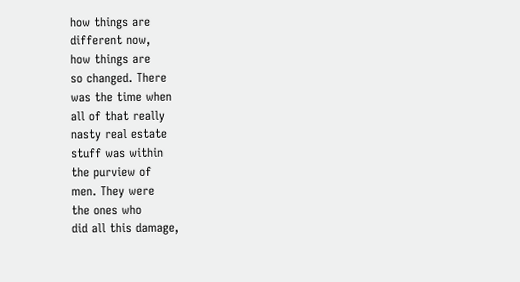how things are
different now,
how things are
so changed. There
was the time when
all of that really
nasty real estate
stuff was within
the purview of
men. They were
the ones who
did all this damage,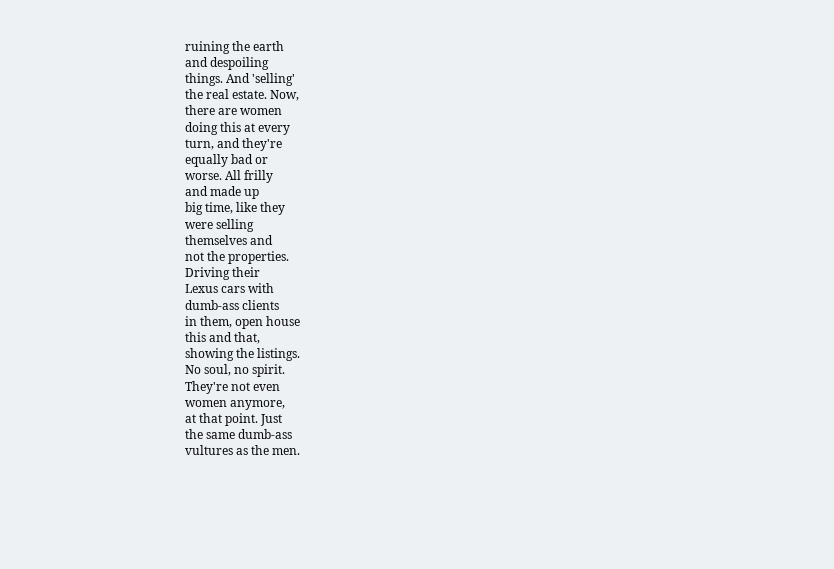ruining the earth
and despoiling
things. And 'selling'
the real estate. Now,
there are women
doing this at every
turn, and they're
equally bad or
worse. All frilly
and made up
big time, like they
were selling
themselves and
not the properties.
Driving their
Lexus cars with
dumb-ass clients
in them, open house
this and that,
showing the listings.
No soul, no spirit.
They're not even
women anymore,
at that point. Just
the same dumb-ass
vultures as the men.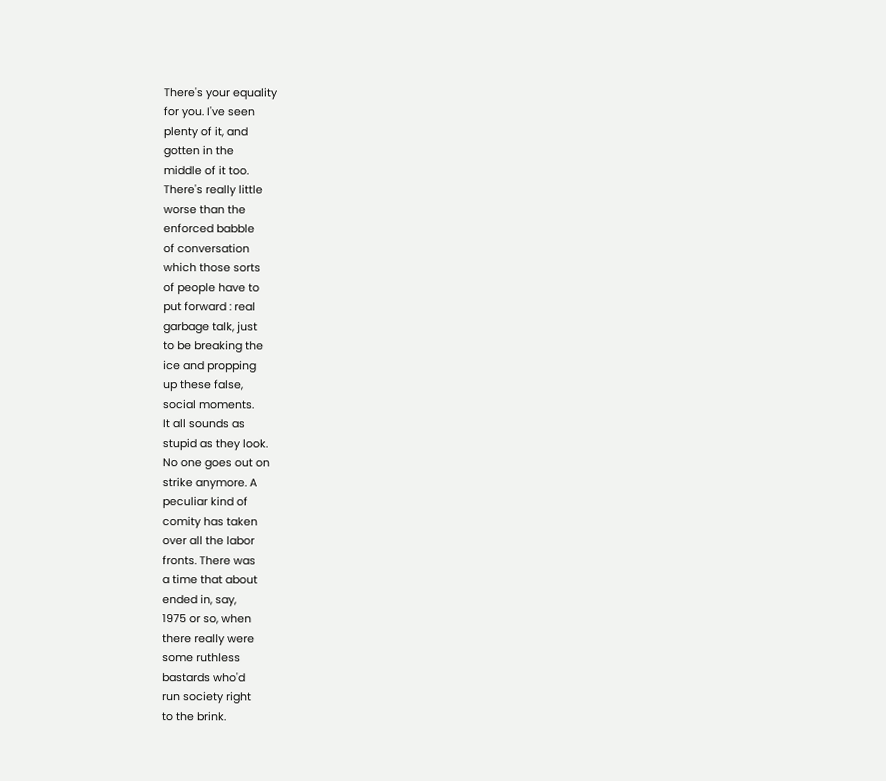There's your equality
for you. I've seen
plenty of it, and
gotten in the
middle of it too.
There's really little
worse than the
enforced babble
of conversation
which those sorts
of people have to
put forward : real
garbage talk, just
to be breaking the
ice and propping
up these false,
social moments.
It all sounds as
stupid as they look.
No one goes out on
strike anymore. A
peculiar kind of
comity has taken
over all the labor
fronts. There was
a time that about
ended in, say,
1975 or so, when
there really were
some ruthless
bastards who'd
run society right
to the brink.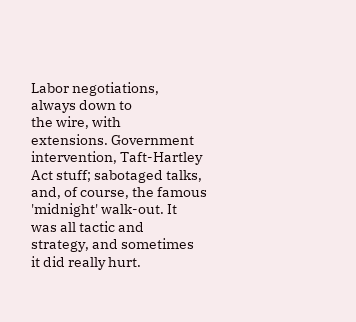Labor negotiations,
always down to
the wire, with
extensions. Government
intervention, Taft-Hartley
Act stuff; sabotaged talks,
and, of course, the famous
'midnight' walk-out. It
was all tactic and
strategy, and sometimes
it did really hurt.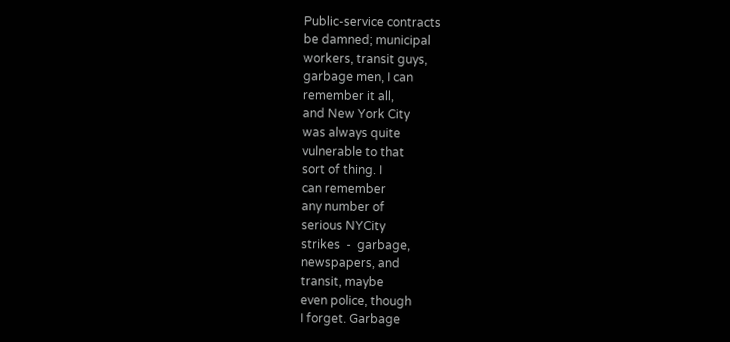Public-service contracts
be damned; municipal
workers, transit guys,
garbage men, I can
remember it all,
and New York City
was always quite
vulnerable to that
sort of thing. I
can remember
any number of
serious NYCity
strikes  -  garbage,
newspapers, and
transit, maybe
even police, though
I forget. Garbage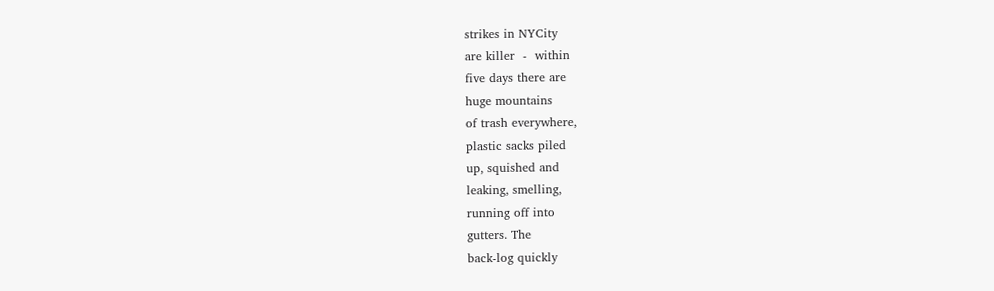strikes in NYCity
are killer  -  within
five days there are
huge mountains
of trash everywhere,
plastic sacks piled
up, squished and
leaking, smelling,
running off into
gutters. The
back-log quickly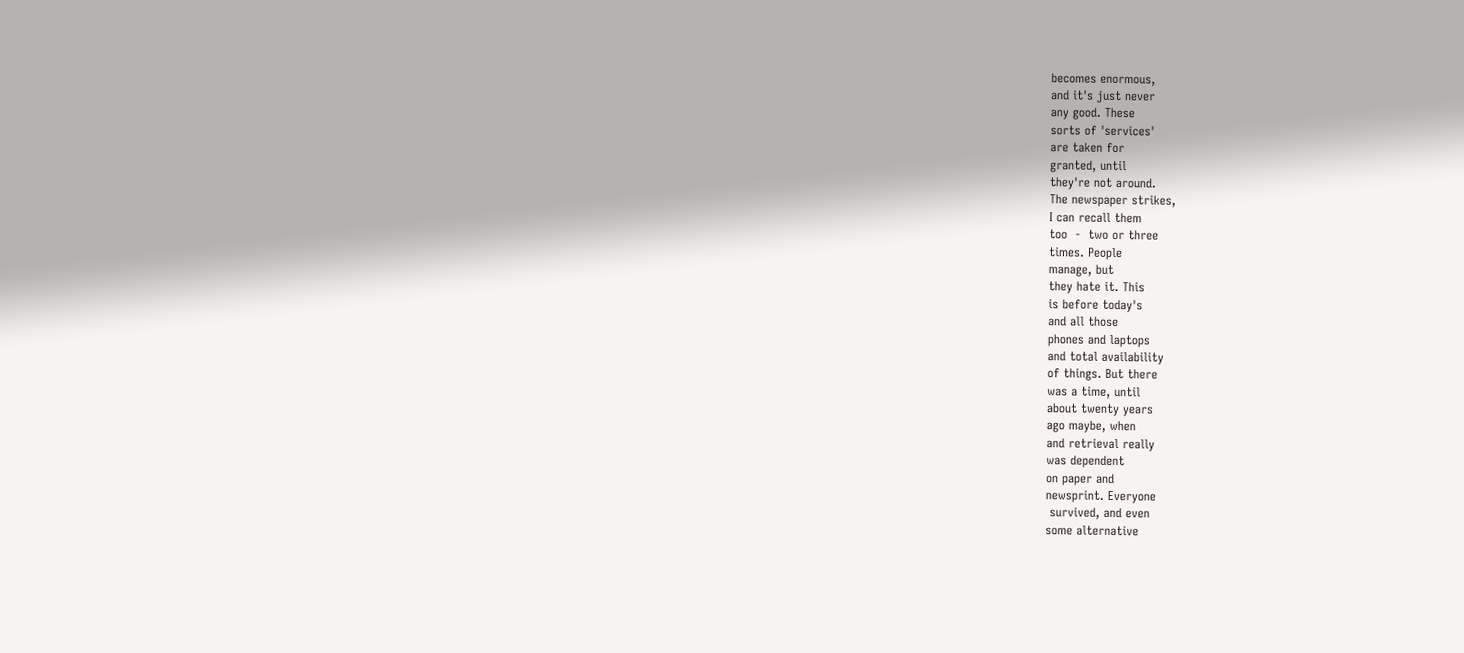becomes enormous,
and it's just never
any good. These
sorts of 'services'
are taken for
granted, until
they're not around.
The newspaper strikes,
I can recall them
too  -  two or three
times. People
manage, but
they hate it. This
is before today's
and all those
phones and laptops
and total availability
of things. But there
was a time, until
about twenty years
ago maybe, when
and retrieval really
was dependent
on paper and
newsprint. Everyone
 survived, and even
some alternative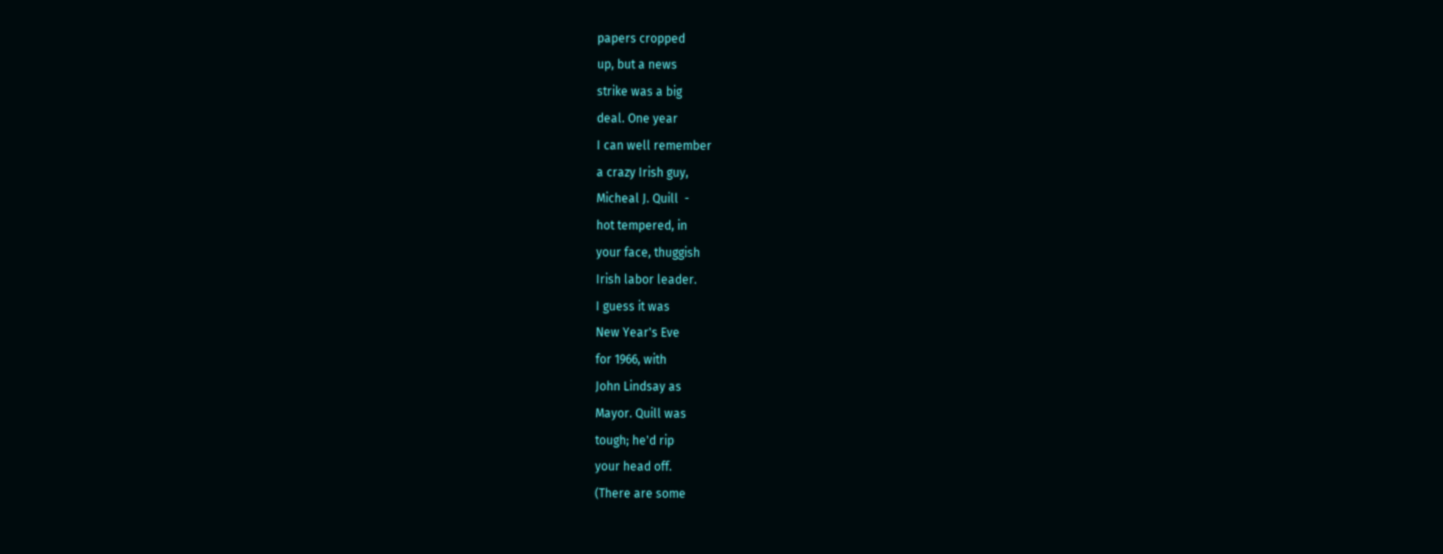papers cropped
up, but a news
strike was a big
deal. One year
I can well remember
a crazy Irish guy,
Micheal J. Quill  -
hot tempered, in
your face, thuggish
Irish labor leader.
I guess it was
New Year's Eve
for 1966, with
John Lindsay as
Mayor. Quill was
tough; he'd rip
your head off.
(There are some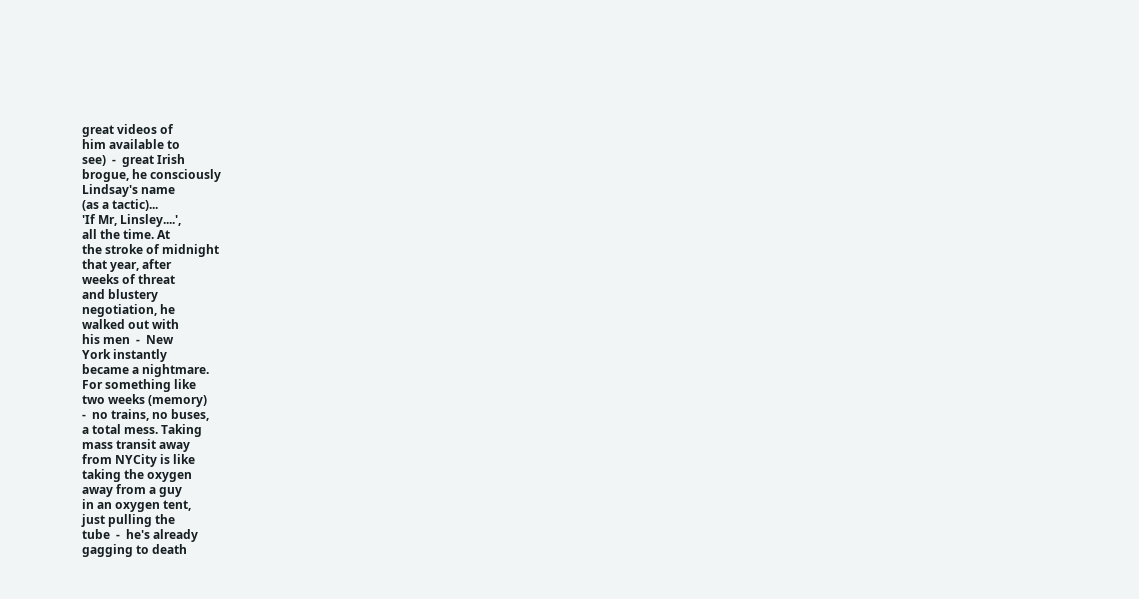great videos of
him available to
see)  -  great Irish
brogue, he consciously
Lindsay's name
(as a tactic)...
'If Mr, Linsley....',
all the time. At
the stroke of midnight
that year, after
weeks of threat
and blustery
negotiation, he
walked out with
his men  -  New
York instantly
became a nightmare.
For something like
two weeks (memory)
-  no trains, no buses,
a total mess. Taking
mass transit away
from NYCity is like
taking the oxygen
away from a guy
in an oxygen tent,
just pulling the
tube  -  he's already
gagging to death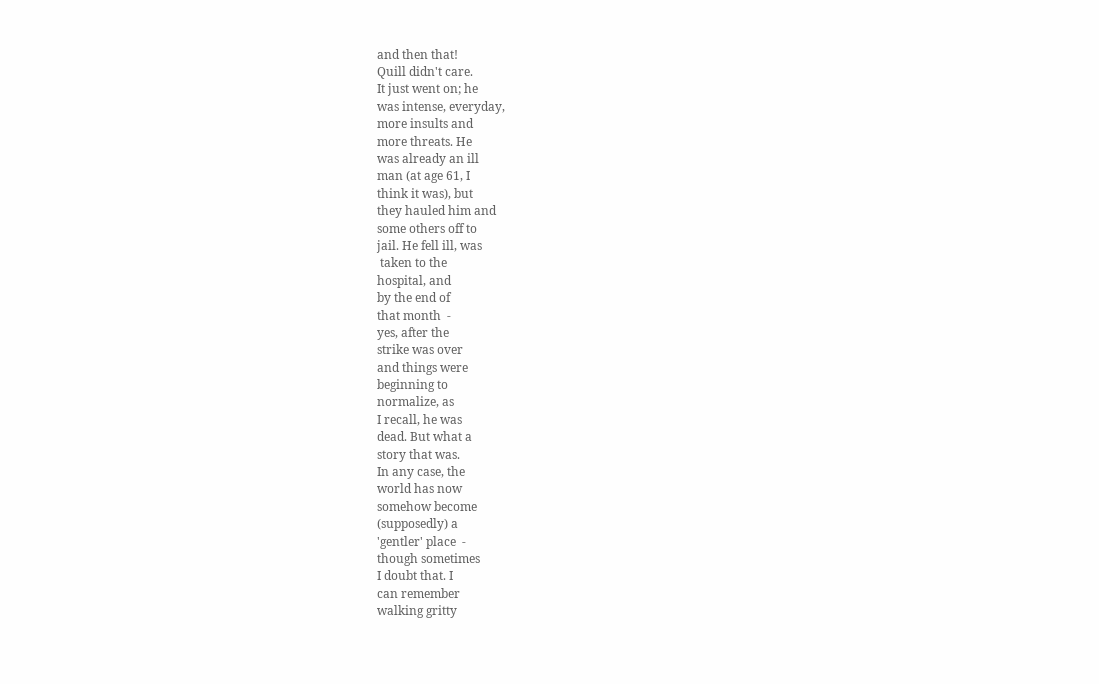and then that!
Quill didn't care.
It just went on; he
was intense, everyday,
more insults and
more threats. He
was already an ill
man (at age 61, I
think it was), but
they hauled him and
some others off to
jail. He fell ill, was
 taken to the
hospital, and
by the end of
that month  -
yes, after the
strike was over
and things were
beginning to
normalize, as
I recall, he was
dead. But what a
story that was.
In any case, the
world has now
somehow become
(supposedly) a
'gentler' place  -
though sometimes
I doubt that. I
can remember
walking gritty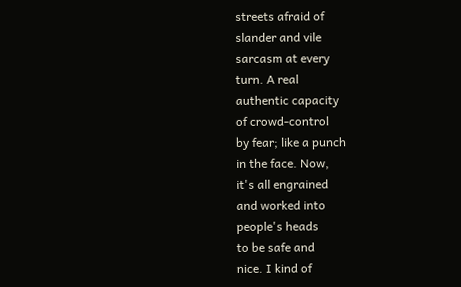streets afraid of
slander and vile
sarcasm at every
turn. A real
authentic capacity
of crowd-control
by fear; like a punch
in the face. Now,
it's all engrained
and worked into
people's heads
to be safe and
nice. I kind of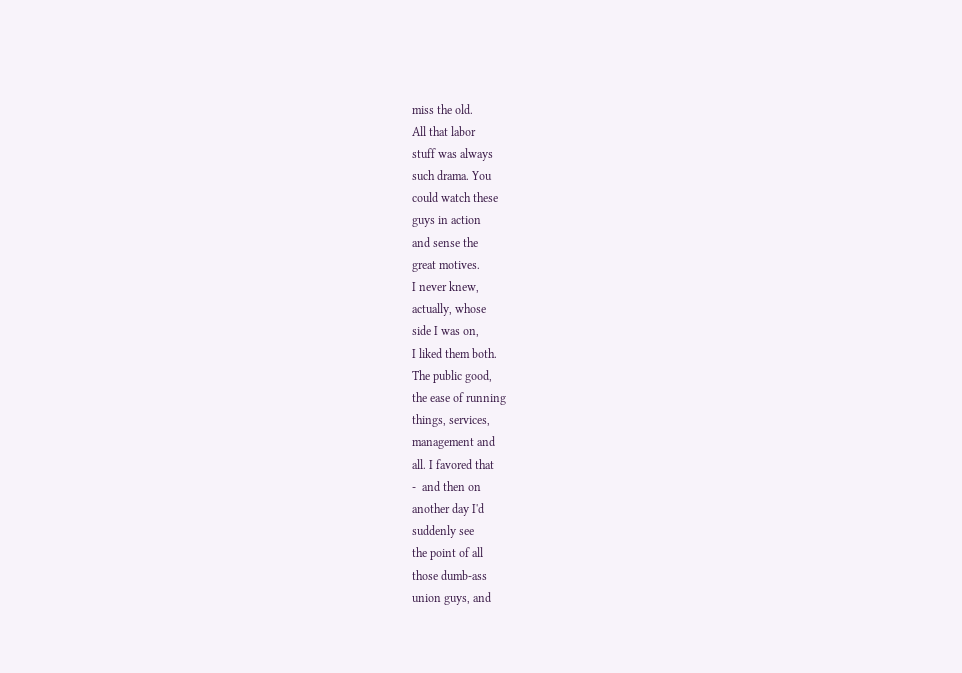miss the old.
All that labor
stuff was always
such drama. You
could watch these
guys in action
and sense the
great motives.
I never knew,
actually, whose
side I was on,
I liked them both.
The public good,
the ease of running
things, services,
management and
all. I favored that
-  and then on
another day I'd
suddenly see
the point of all
those dumb-ass
union guys, and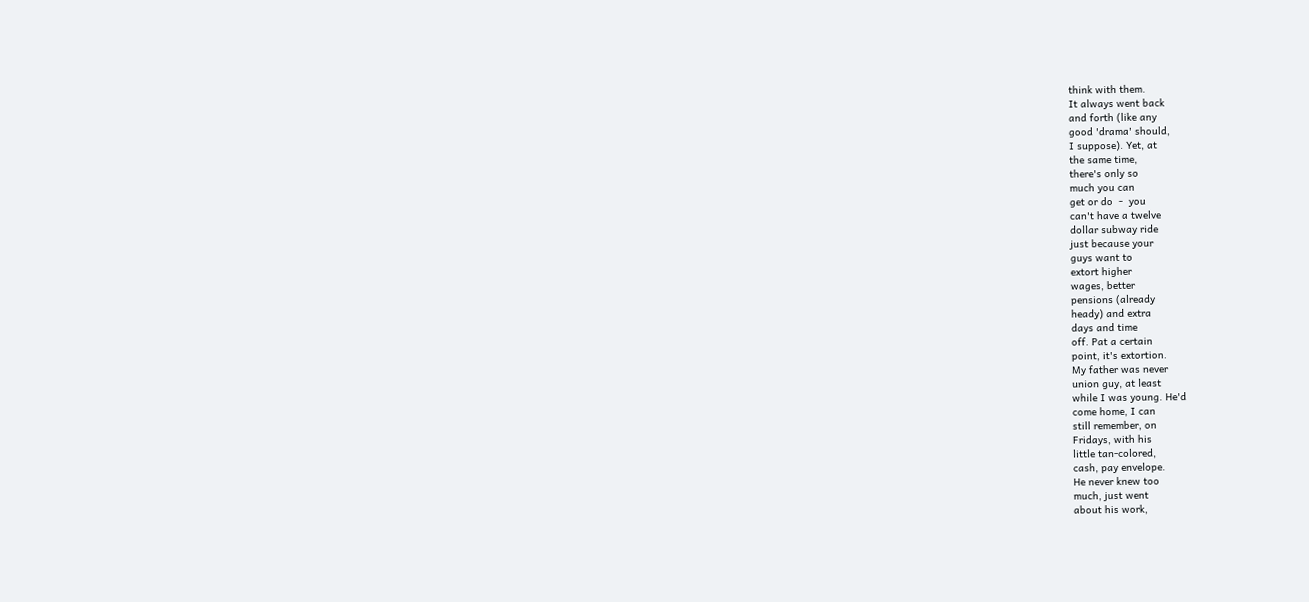think with them.
It always went back
and forth (like any
good 'drama' should,
I suppose). Yet, at
the same time,
there's only so
much you can
get or do  -  you
can't have a twelve
dollar subway ride
just because your
guys want to
extort higher
wages, better
pensions (already
heady) and extra
days and time
off. Pat a certain
point, it's extortion.
My father was never
union guy, at least
while I was young. He'd
come home, I can
still remember, on
Fridays, with his
little tan-colored,
cash, pay envelope.
He never knew too
much, just went
about his work,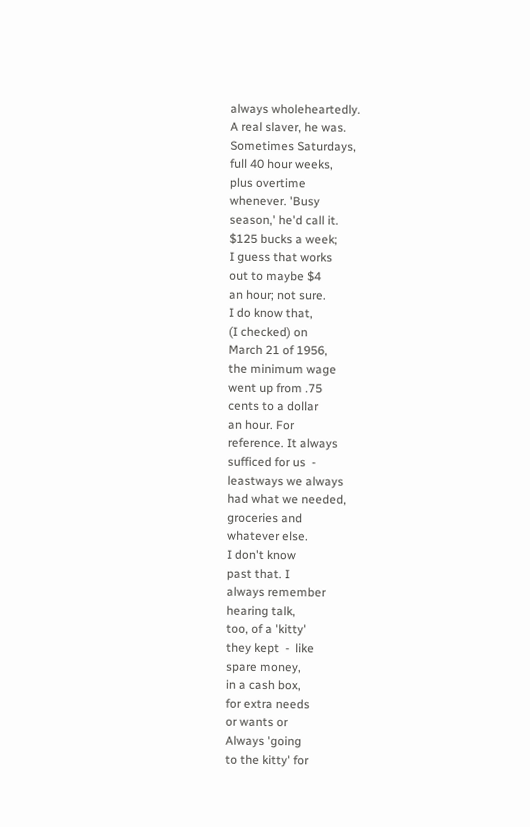always wholeheartedly.
A real slaver, he was.
Sometimes Saturdays,
full 40 hour weeks,
plus overtime
whenever. 'Busy
season,' he'd call it.
$125 bucks a week;
I guess that works
out to maybe $4
an hour; not sure.
I do know that,
(I checked) on
March 21 of 1956,
the minimum wage
went up from .75
cents to a dollar
an hour. For
reference. It always
sufficed for us  -
leastways we always
had what we needed,
groceries and
whatever else.
I don't know
past that. I
always remember
hearing talk,
too, of a 'kitty'
they kept  -  like
spare money,
in a cash box,
for extra needs
or wants or
Always 'going
to the kitty' for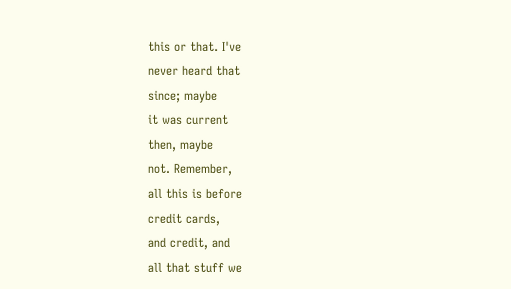this or that. I've
never heard that
since; maybe
it was current
then, maybe
not. Remember,
all this is before
credit cards,
and credit, and
all that stuff we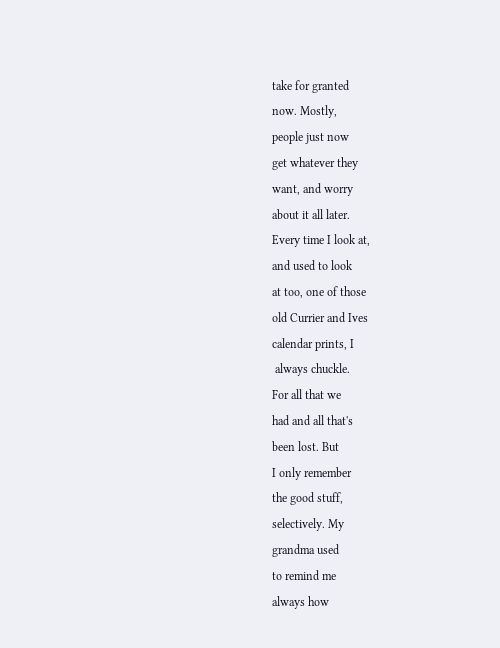take for granted
now. Mostly,
people just now
get whatever they
want, and worry
about it all later.
Every time I look at,
and used to look
at too, one of those
old Currier and Ives
calendar prints, I
 always chuckle.
For all that we
had and all that's
been lost. But
I only remember
the good stuff,
selectively. My
grandma used
to remind me
always how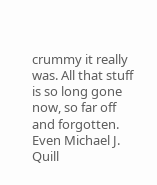crummy it really
was. All that stuff
is so long gone
now, so far off
and forgotten.
Even Michael J.
Quill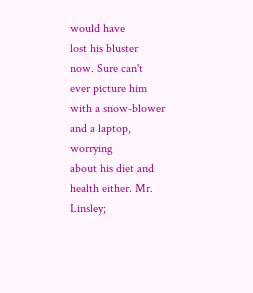would have
lost his bluster
now. Sure can't
ever picture him
with a snow-blower
and a laptop, worrying
about his diet and
health either. Mr.
Linsley;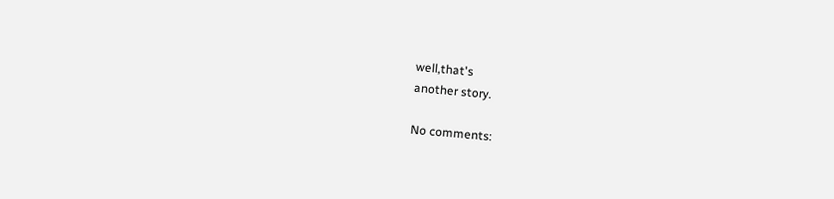well,that's
another story.

No comments: